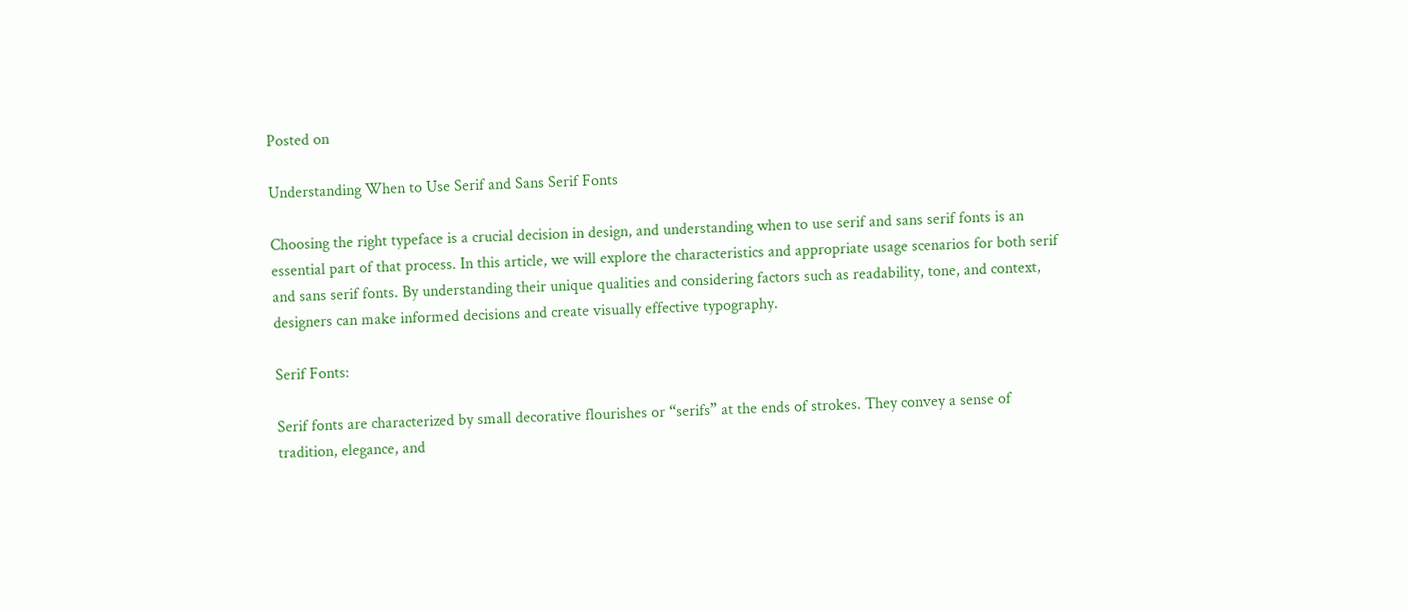Posted on

Understanding When to Use Serif and Sans Serif Fonts

Choosing the right typeface is a crucial decision in design, and understanding when to use serif and sans serif fonts is an essential part of that process. In this article, we will explore the characteristics and appropriate usage scenarios for both serif and sans serif fonts. By understanding their unique qualities and considering factors such as readability, tone, and context, designers can make informed decisions and create visually effective typography.

Serif Fonts:

Serif fonts are characterized by small decorative flourishes or “serifs” at the ends of strokes. They convey a sense of tradition, elegance, and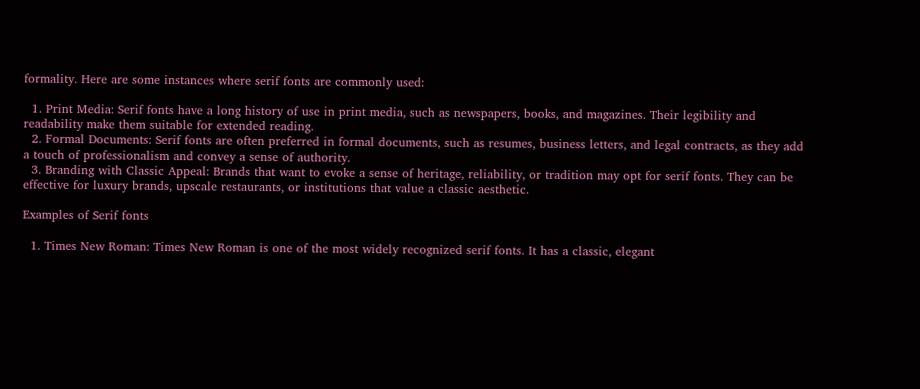formality. Here are some instances where serif fonts are commonly used:

  1. Print Media: Serif fonts have a long history of use in print media, such as newspapers, books, and magazines. Their legibility and readability make them suitable for extended reading.
  2. Formal Documents: Serif fonts are often preferred in formal documents, such as resumes, business letters, and legal contracts, as they add a touch of professionalism and convey a sense of authority.
  3. Branding with Classic Appeal: Brands that want to evoke a sense of heritage, reliability, or tradition may opt for serif fonts. They can be effective for luxury brands, upscale restaurants, or institutions that value a classic aesthetic.

Examples of Serif fonts

  1. Times New Roman: Times New Roman is one of the most widely recognized serif fonts. It has a classic, elegant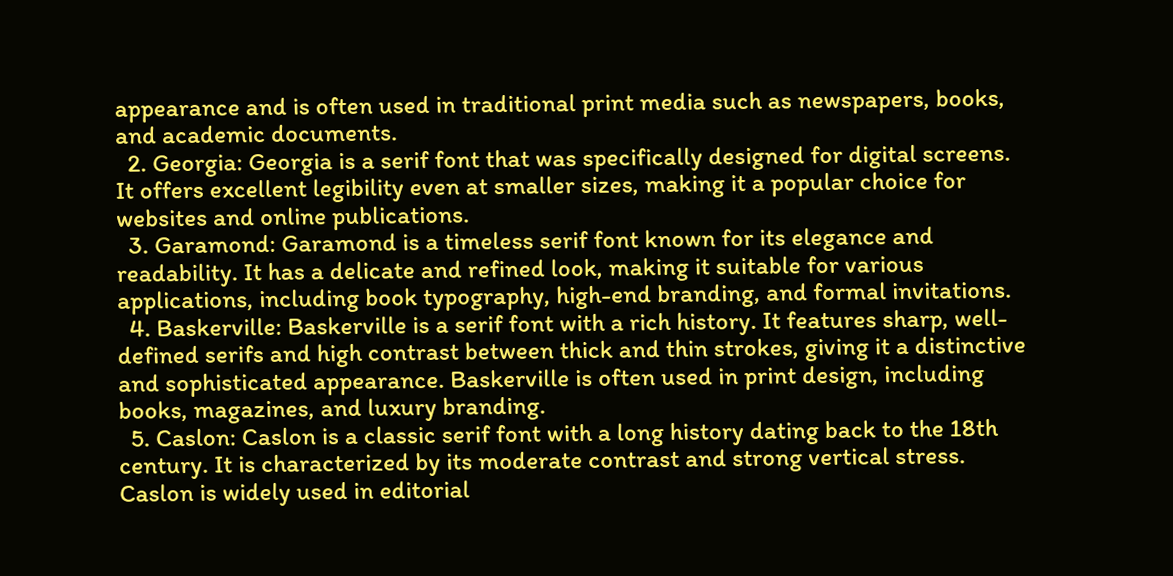appearance and is often used in traditional print media such as newspapers, books, and academic documents.
  2. Georgia: Georgia is a serif font that was specifically designed for digital screens. It offers excellent legibility even at smaller sizes, making it a popular choice for websites and online publications.
  3. Garamond: Garamond is a timeless serif font known for its elegance and readability. It has a delicate and refined look, making it suitable for various applications, including book typography, high-end branding, and formal invitations.
  4. Baskerville: Baskerville is a serif font with a rich history. It features sharp, well-defined serifs and high contrast between thick and thin strokes, giving it a distinctive and sophisticated appearance. Baskerville is often used in print design, including books, magazines, and luxury branding.
  5. Caslon: Caslon is a classic serif font with a long history dating back to the 18th century. It is characterized by its moderate contrast and strong vertical stress. Caslon is widely used in editorial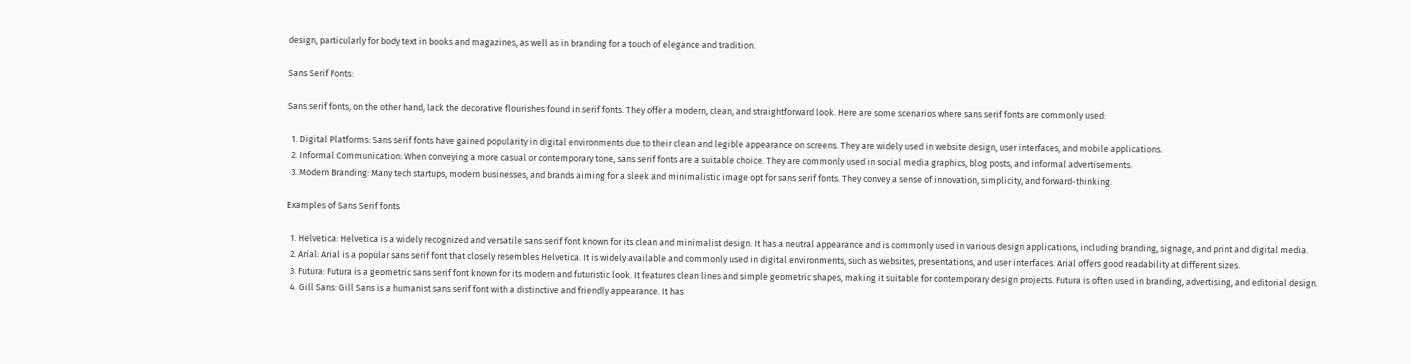design, particularly for body text in books and magazines, as well as in branding for a touch of elegance and tradition.

Sans Serif Fonts:

Sans serif fonts, on the other hand, lack the decorative flourishes found in serif fonts. They offer a modern, clean, and straightforward look. Here are some scenarios where sans serif fonts are commonly used:

  1. Digital Platforms: Sans serif fonts have gained popularity in digital environments due to their clean and legible appearance on screens. They are widely used in website design, user interfaces, and mobile applications.
  2. Informal Communication: When conveying a more casual or contemporary tone, sans serif fonts are a suitable choice. They are commonly used in social media graphics, blog posts, and informal advertisements.
  3. Modern Branding: Many tech startups, modern businesses, and brands aiming for a sleek and minimalistic image opt for sans serif fonts. They convey a sense of innovation, simplicity, and forward-thinking.

Examples of Sans Serif fonts

  1. Helvetica: Helvetica is a widely recognized and versatile sans serif font known for its clean and minimalist design. It has a neutral appearance and is commonly used in various design applications, including branding, signage, and print and digital media.
  2. Arial: Arial is a popular sans serif font that closely resembles Helvetica. It is widely available and commonly used in digital environments, such as websites, presentations, and user interfaces. Arial offers good readability at different sizes.
  3. Futura: Futura is a geometric sans serif font known for its modern and futuristic look. It features clean lines and simple geometric shapes, making it suitable for contemporary design projects. Futura is often used in branding, advertising, and editorial design.
  4. Gill Sans: Gill Sans is a humanist sans serif font with a distinctive and friendly appearance. It has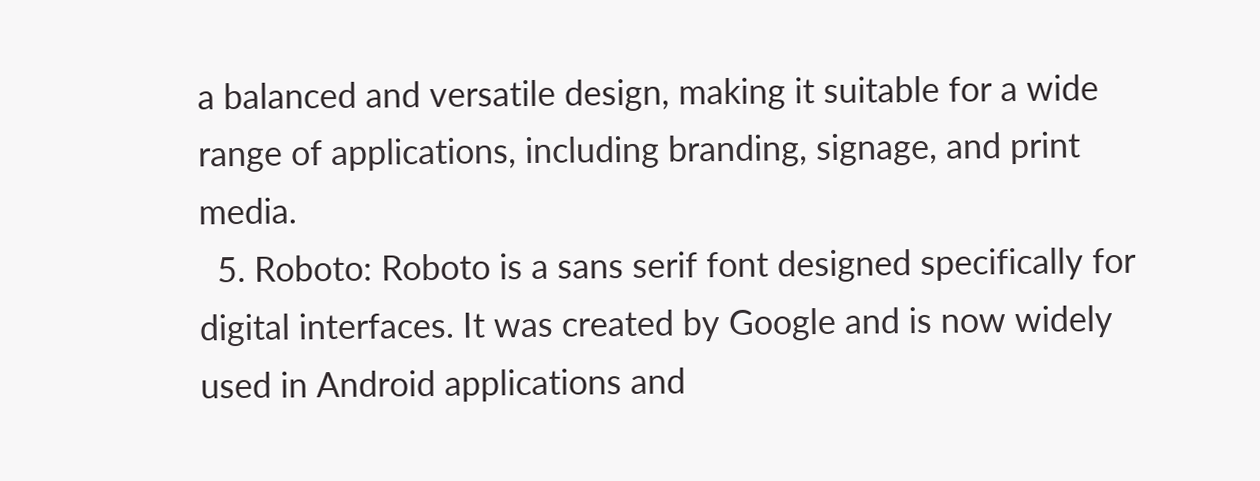a balanced and versatile design, making it suitable for a wide range of applications, including branding, signage, and print media.
  5. Roboto: Roboto is a sans serif font designed specifically for digital interfaces. It was created by Google and is now widely used in Android applications and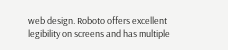web design. Roboto offers excellent legibility on screens and has multiple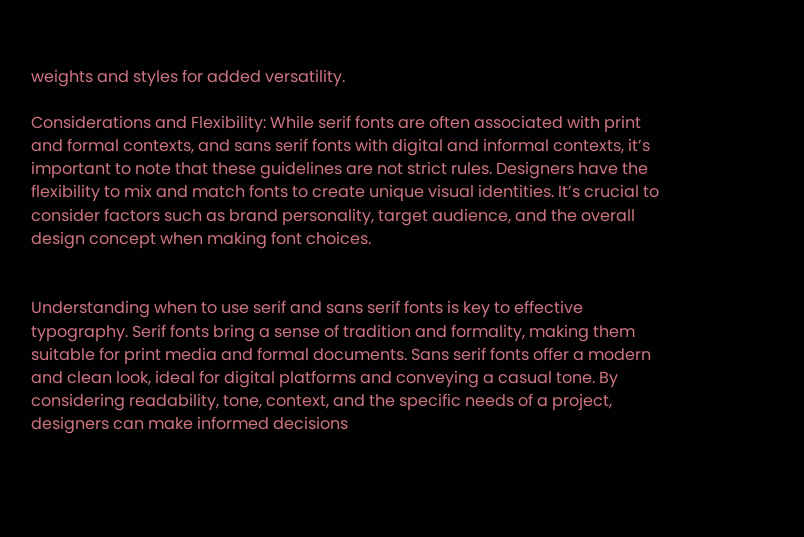weights and styles for added versatility.

Considerations and Flexibility: While serif fonts are often associated with print and formal contexts, and sans serif fonts with digital and informal contexts, it’s important to note that these guidelines are not strict rules. Designers have the flexibility to mix and match fonts to create unique visual identities. It’s crucial to consider factors such as brand personality, target audience, and the overall design concept when making font choices.


Understanding when to use serif and sans serif fonts is key to effective typography. Serif fonts bring a sense of tradition and formality, making them suitable for print media and formal documents. Sans serif fonts offer a modern and clean look, ideal for digital platforms and conveying a casual tone. By considering readability, tone, context, and the specific needs of a project, designers can make informed decisions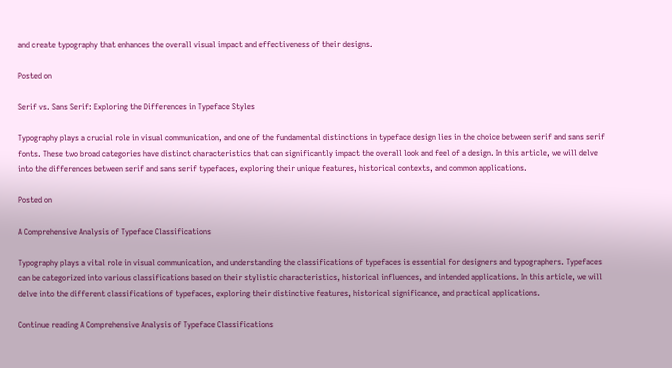and create typography that enhances the overall visual impact and effectiveness of their designs.

Posted on

Serif vs. Sans Serif: Exploring the Differences in Typeface Styles

Typography plays a crucial role in visual communication, and one of the fundamental distinctions in typeface design lies in the choice between serif and sans serif fonts. These two broad categories have distinct characteristics that can significantly impact the overall look and feel of a design. In this article, we will delve into the differences between serif and sans serif typefaces, exploring their unique features, historical contexts, and common applications.

Posted on

A Comprehensive Analysis of Typeface Classifications

Typography plays a vital role in visual communication, and understanding the classifications of typefaces is essential for designers and typographers. Typefaces can be categorized into various classifications based on their stylistic characteristics, historical influences, and intended applications. In this article, we will delve into the different classifications of typefaces, exploring their distinctive features, historical significance, and practical applications.

Continue reading A Comprehensive Analysis of Typeface Classifications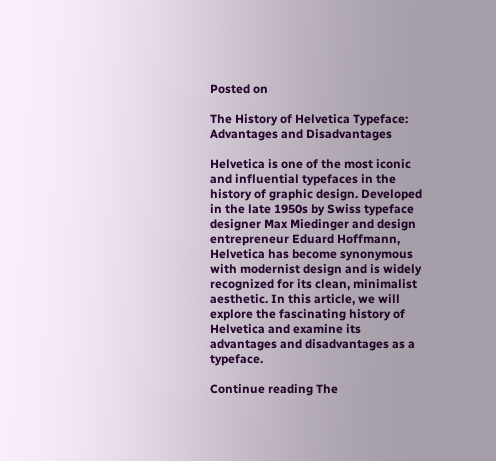Posted on

The History of Helvetica Typeface: Advantages and Disadvantages

Helvetica is one of the most iconic and influential typefaces in the history of graphic design. Developed in the late 1950s by Swiss typeface designer Max Miedinger and design entrepreneur Eduard Hoffmann, Helvetica has become synonymous with modernist design and is widely recognized for its clean, minimalist aesthetic. In this article, we will explore the fascinating history of Helvetica and examine its advantages and disadvantages as a typeface.

Continue reading The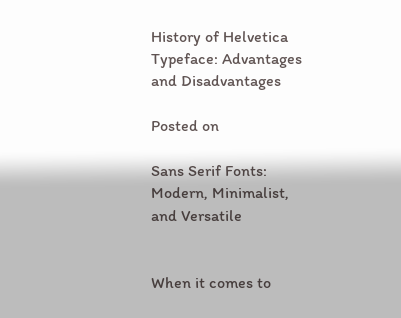History of Helvetica Typeface: Advantages and Disadvantages

Posted on

Sans Serif Fonts: Modern, Minimalist, and Versatile


When it comes to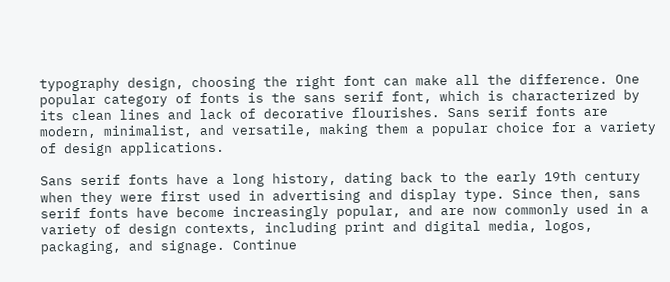typography design, choosing the right font can make all the difference. One popular category of fonts is the sans serif font, which is characterized by its clean lines and lack of decorative flourishes. Sans serif fonts are modern, minimalist, and versatile, making them a popular choice for a variety of design applications.

Sans serif fonts have a long history, dating back to the early 19th century when they were first used in advertising and display type. Since then, sans serif fonts have become increasingly popular, and are now commonly used in a variety of design contexts, including print and digital media, logos, packaging, and signage. Continue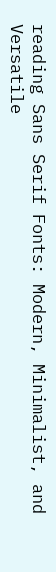reading Sans Serif Fonts: Modern, Minimalist, and Versatile